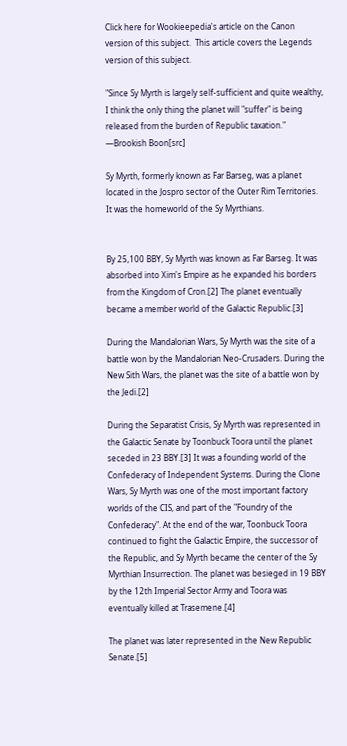Click here for Wookieepedia's article on the Canon version of this subject.  This article covers the Legends version of this subject.

"Since Sy Myrth is largely self-sufficient and quite wealthy, I think the only thing the planet will "suffer" is being released from the burden of Republic taxation."
―Brookish Boon[src]

Sy Myrth, formerly known as Far Barseg, was a planet located in the Jospro sector of the Outer Rim Territories. It was the homeworld of the Sy Myrthians.


By 25,100 BBY, Sy Myrth was known as Far Barseg. It was absorbed into Xim's Empire as he expanded his borders from the Kingdom of Cron.[2] The planet eventually became a member world of the Galactic Republic.[3]

During the Mandalorian Wars, Sy Myrth was the site of a battle won by the Mandalorian Neo-Crusaders. During the New Sith Wars, the planet was the site of a battle won by the Jedi.[2]

During the Separatist Crisis, Sy Myrth was represented in the Galactic Senate by Toonbuck Toora until the planet seceded in 23 BBY.[3] It was a founding world of the Confederacy of Independent Systems. During the Clone Wars, Sy Myrth was one of the most important factory worlds of the CIS, and part of the "Foundry of the Confederacy". At the end of the war, Toonbuck Toora continued to fight the Galactic Empire, the successor of the Republic, and Sy Myrth became the center of the Sy Myrthian Insurrection. The planet was besieged in 19 BBY by the 12th Imperial Sector Army and Toora was eventually killed at Trasemene.[4]

The planet was later represented in the New Republic Senate.[5]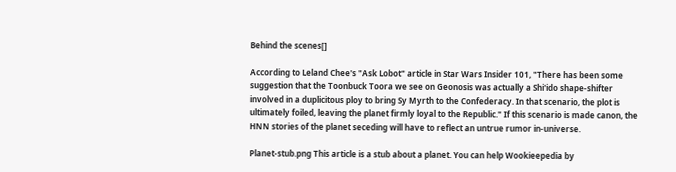Behind the scenes[]

According to Leland Chee's "Ask Lobot" article in Star Wars Insider 101, "There has been some suggestion that the Toonbuck Toora we see on Geonosis was actually a Shi'ido shape-shifter involved in a duplicitous ploy to bring Sy Myrth to the Confederacy. In that scenario, the plot is ultimately foiled, leaving the planet firmly loyal to the Republic." If this scenario is made canon, the HNN stories of the planet seceding will have to reflect an untrue rumor in-universe.

Planet-stub.png This article is a stub about a planet. You can help Wookieepedia by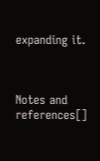expanding it.



Notes and references[]